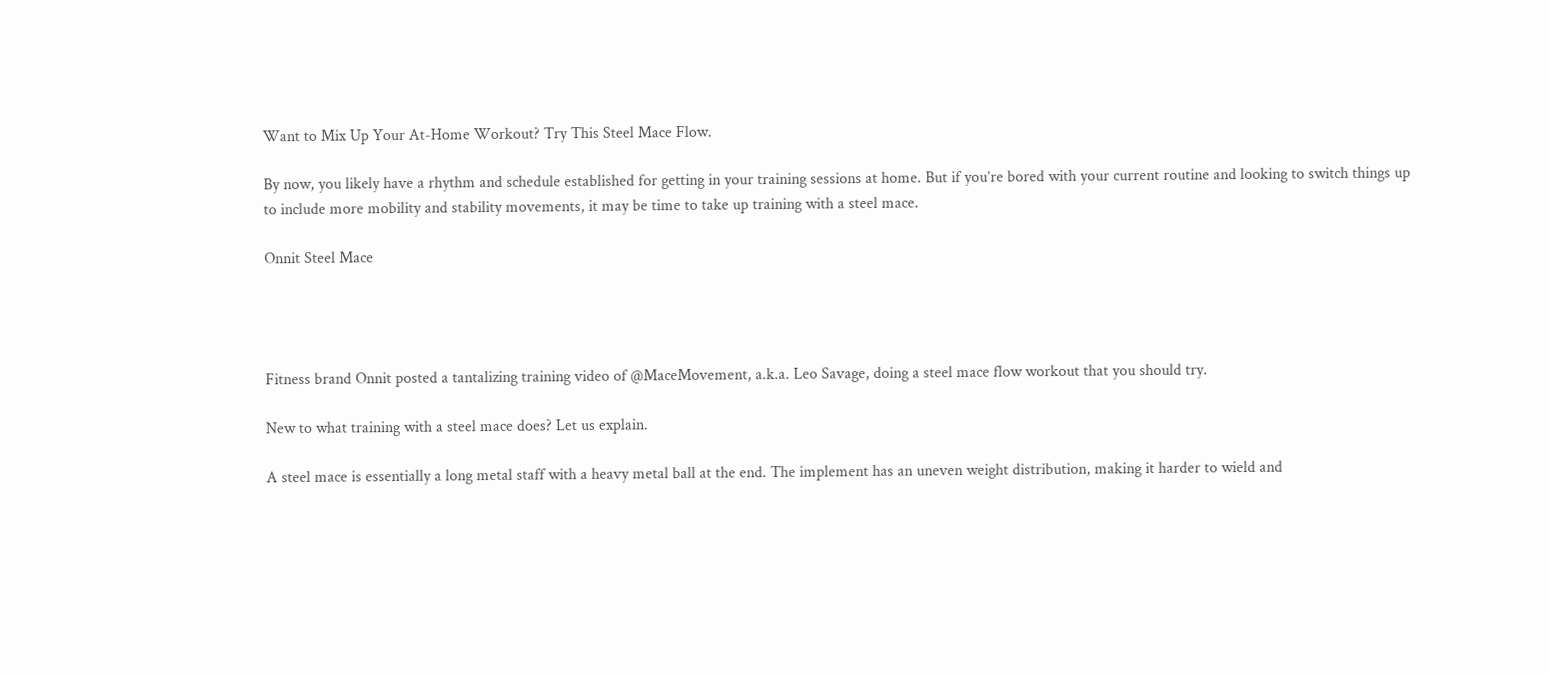Want to Mix Up Your At-Home Workout? Try This Steel Mace Flow.

By now, you likely have a rhythm and schedule established for getting in your training sessions at home. But if you’re bored with your current routine and looking to switch things up to include more mobility and stability movements, it may be time to take up training with a steel mace.

Onnit Steel Mace




Fitness brand Onnit posted a tantalizing training video of @MaceMovement, a.k.a. Leo Savage, doing a steel mace flow workout that you should try.

New to what training with a steel mace does? Let us explain.

A steel mace is essentially a long metal staff with a heavy metal ball at the end. The implement has an uneven weight distribution, making it harder to wield and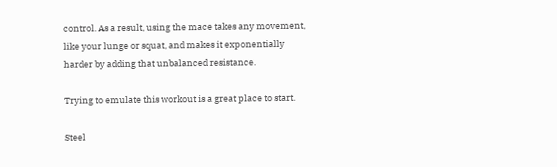control. As a result, using the mace takes any movement, like your lunge or squat, and makes it exponentially harder by adding that unbalanced resistance.

Trying to emulate this workout is a great place to start.

Steel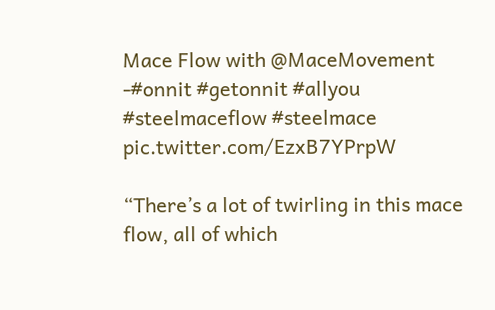Mace Flow with @MaceMovement
-#onnit #getonnit #allyou #steelmaceflow #steelmace pic.twitter.com/EzxB7YPrpW

“There’s a lot of twirling in this mace flow, all of which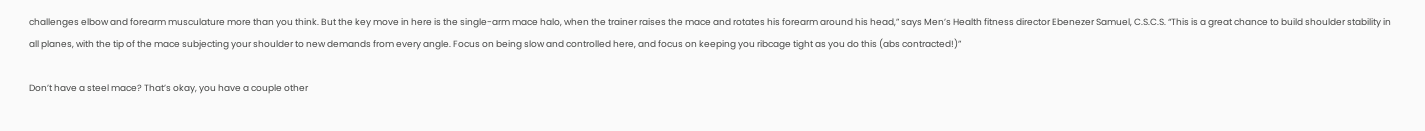challenges elbow and forearm musculature more than you think. But the key move in here is the single-arm mace halo, when the trainer raises the mace and rotates his forearm around his head,” says Men’s Health fitness director Ebenezer Samuel, C.S.C.S. “This is a great chance to build shoulder stability in all planes, with the tip of the mace subjecting your shoulder to new demands from every angle. Focus on being slow and controlled here, and focus on keeping you ribcage tight as you do this (abs contracted!)”

Don’t have a steel mace? That’s okay, you have a couple other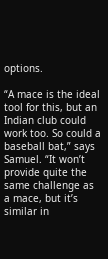options.

“A mace is the ideal tool for this, but an Indian club could work too. So could a baseball bat,” says Samuel. “It won’t provide quite the same challenge as a mace, but it’s similar in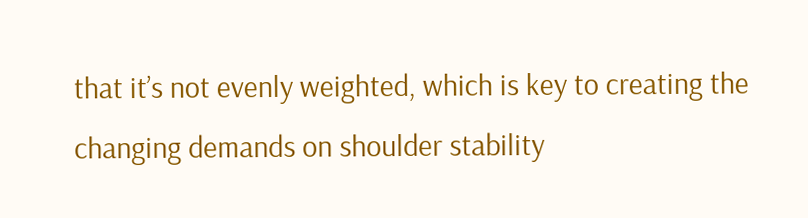that it’s not evenly weighted, which is key to creating the changing demands on shoulder stability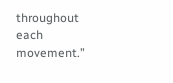throughout each movement.”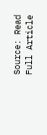Source: Read Full Article